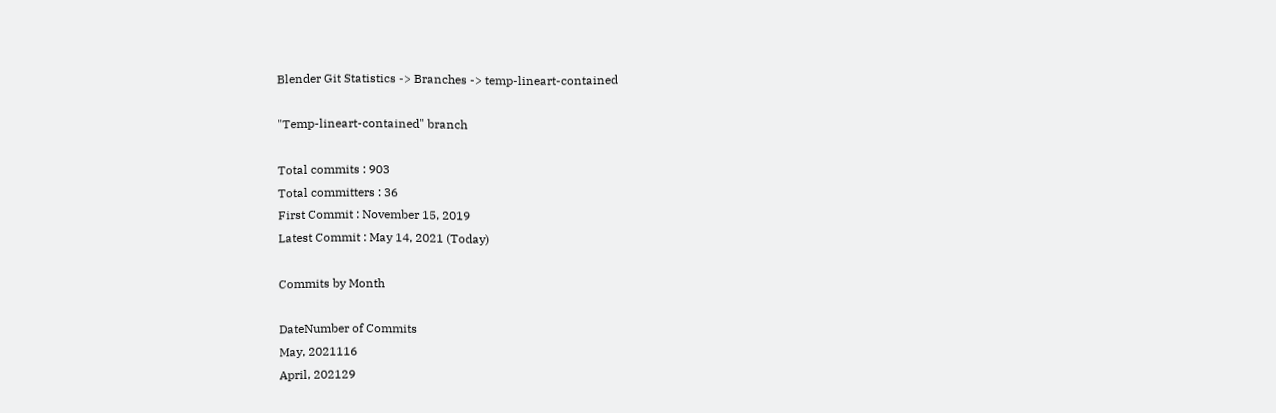Blender Git Statistics -> Branches -> temp-lineart-contained

"Temp-lineart-contained" branch

Total commits : 903
Total committers : 36
First Commit : November 15, 2019
Latest Commit : May 14, 2021 (Today)

Commits by Month

DateNumber of Commits
May, 2021116
April, 202129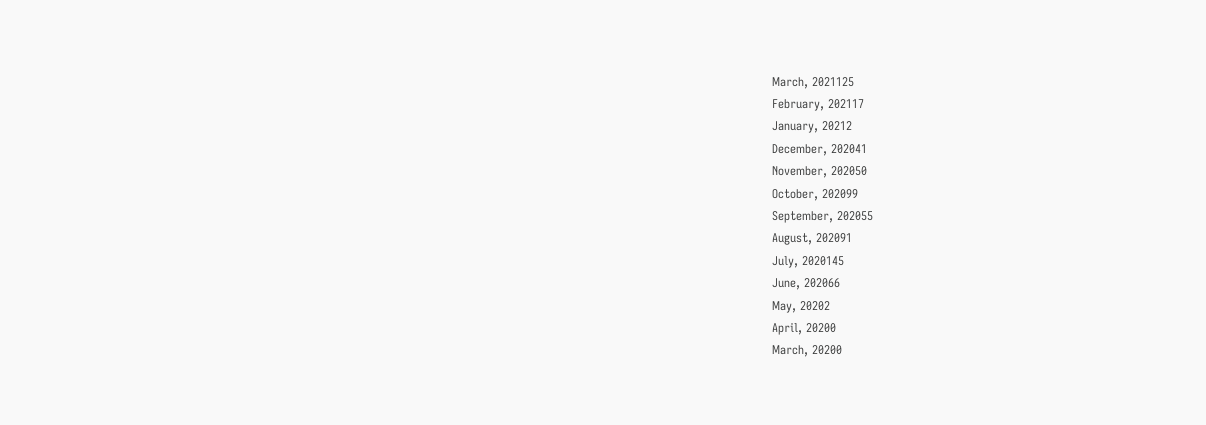March, 2021125
February, 202117
January, 20212
December, 202041
November, 202050
October, 202099
September, 202055
August, 202091
July, 2020145
June, 202066
May, 20202
April, 20200
March, 20200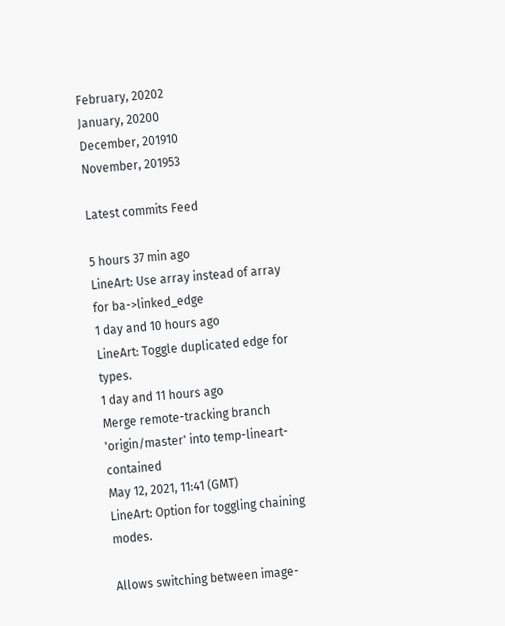February, 20202
January, 20200
December, 201910
November, 201953

Latest commits Feed

5 hours 37 min ago
LineArt: Use array instead of array for ba->linked_edge
1 day and 10 hours ago
LineArt: Toggle duplicated edge for types.
1 day and 11 hours ago
Merge remote-tracking branch 'origin/master' into temp-lineart-contained
May 12, 2021, 11:41 (GMT)
LineArt: Option for toggling chaining modes.

Allows switching between image-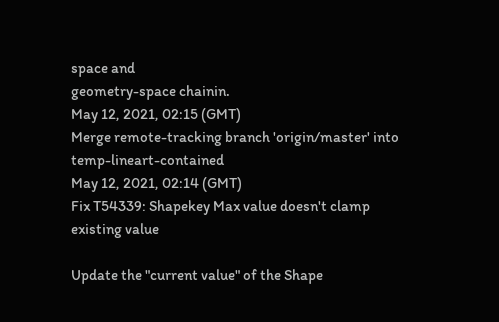space and
geometry-space chainin.
May 12, 2021, 02:15 (GMT)
Merge remote-tracking branch 'origin/master' into temp-lineart-contained
May 12, 2021, 02:14 (GMT)
Fix T54339: Shapekey Max value doesn't clamp existing value

Update the "current value" of the Shape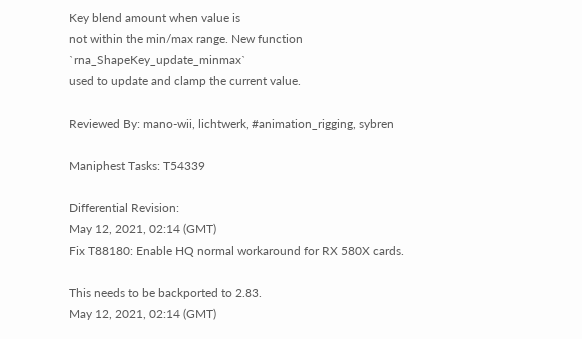Key blend amount when value is
not within the min/max range. New function `rna_ShapeKey_update_minmax`
used to update and clamp the current value.

Reviewed By: mano-wii, lichtwerk, #animation_rigging, sybren

Maniphest Tasks: T54339

Differential Revision:
May 12, 2021, 02:14 (GMT)
Fix T88180: Enable HQ normal workaround for RX 580X cards.

This needs to be backported to 2.83.
May 12, 2021, 02:14 (GMT)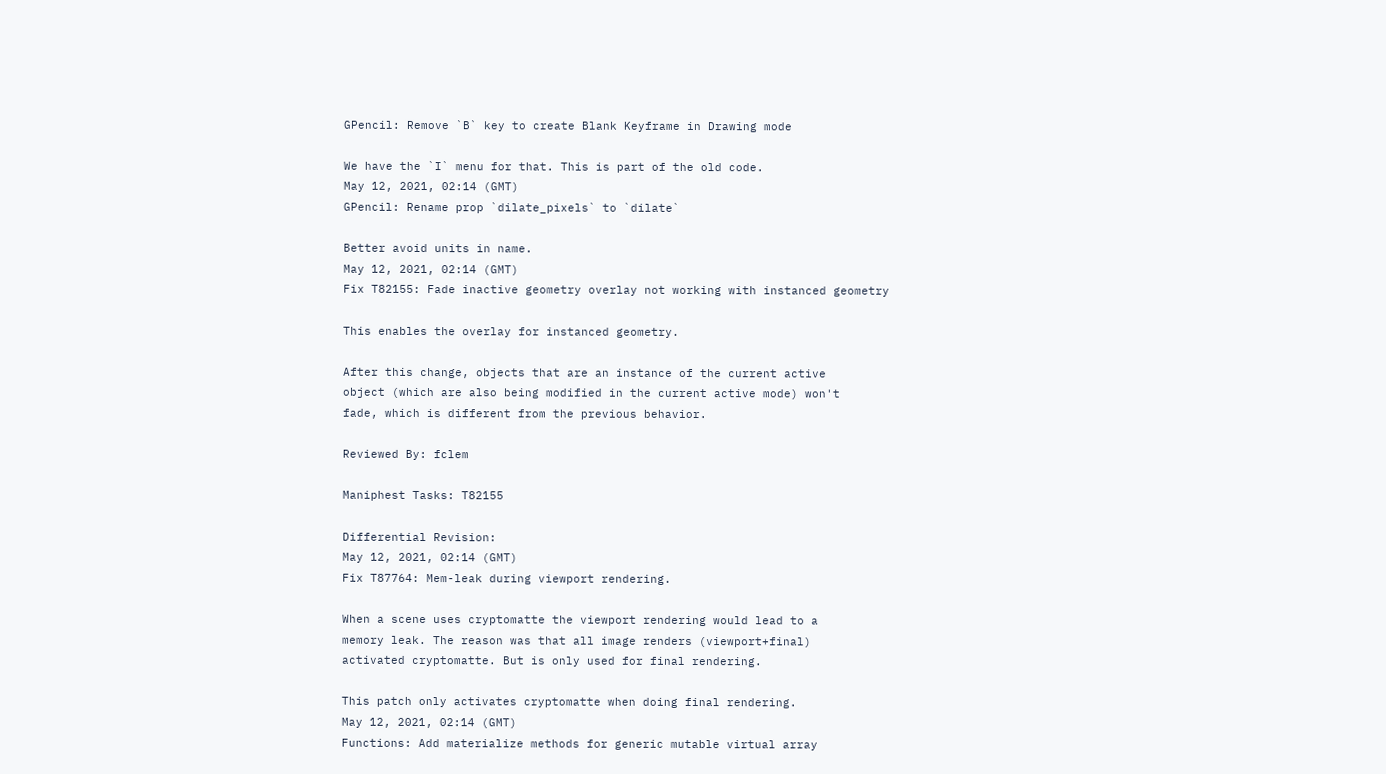GPencil: Remove `B` key to create Blank Keyframe in Drawing mode

We have the `I` menu for that. This is part of the old code.
May 12, 2021, 02:14 (GMT)
GPencil: Rename prop `dilate_pixels` to `dilate`

Better avoid units in name.
May 12, 2021, 02:14 (GMT)
Fix T82155: Fade inactive geometry overlay not working with instanced geometry

This enables the overlay for instanced geometry.

After this change, objects that are an instance of the current active
object (which are also being modified in the current active mode) won't
fade, which is different from the previous behavior.

Reviewed By: fclem

Maniphest Tasks: T82155

Differential Revision:
May 12, 2021, 02:14 (GMT)
Fix T87764: Mem-leak during viewport rendering.

When a scene uses cryptomatte the viewport rendering would lead to a
memory leak. The reason was that all image renders (viewport+final)
activated cryptomatte. But is only used for final rendering.

This patch only activates cryptomatte when doing final rendering.
May 12, 2021, 02:14 (GMT)
Functions: Add materialize methods for generic mutable virtual array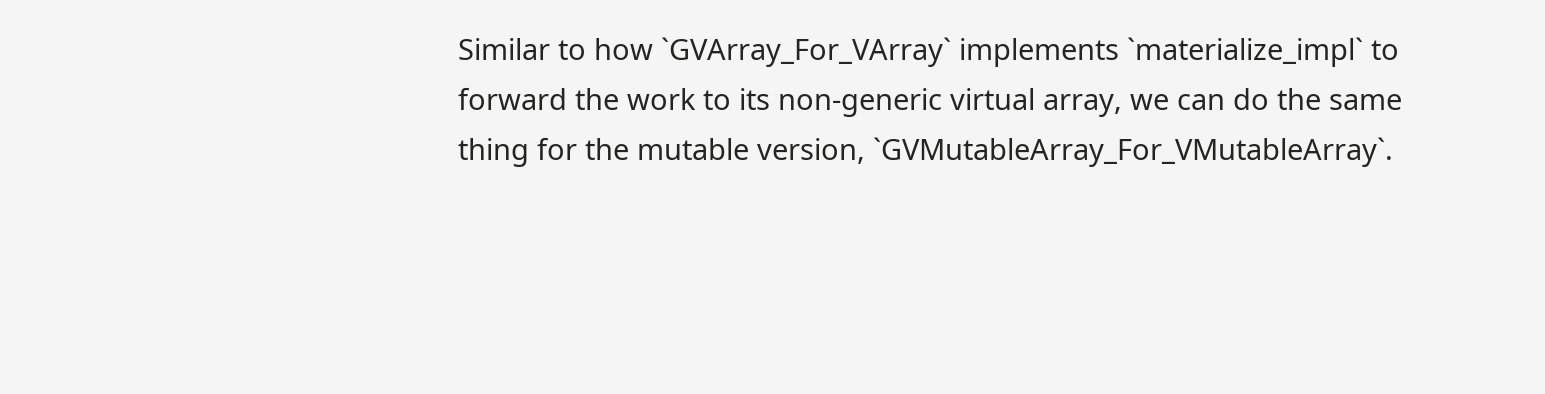Similar to how `GVArray_For_VArray` implements `materialize_impl` to
forward the work to its non-generic virtual array, we can do the same
thing for the mutable version, `GVMutableArray_For_VMutableArray`.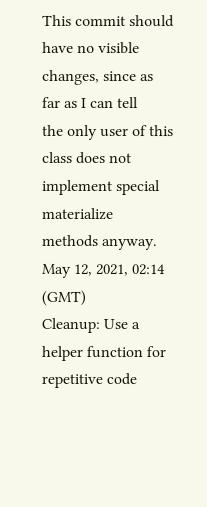This commit should have no visible changes, since as far as I can tell
the only user of this class does not implement special materialize
methods anyway.
May 12, 2021, 02:14 (GMT)
Cleanup: Use a helper function for repetitive code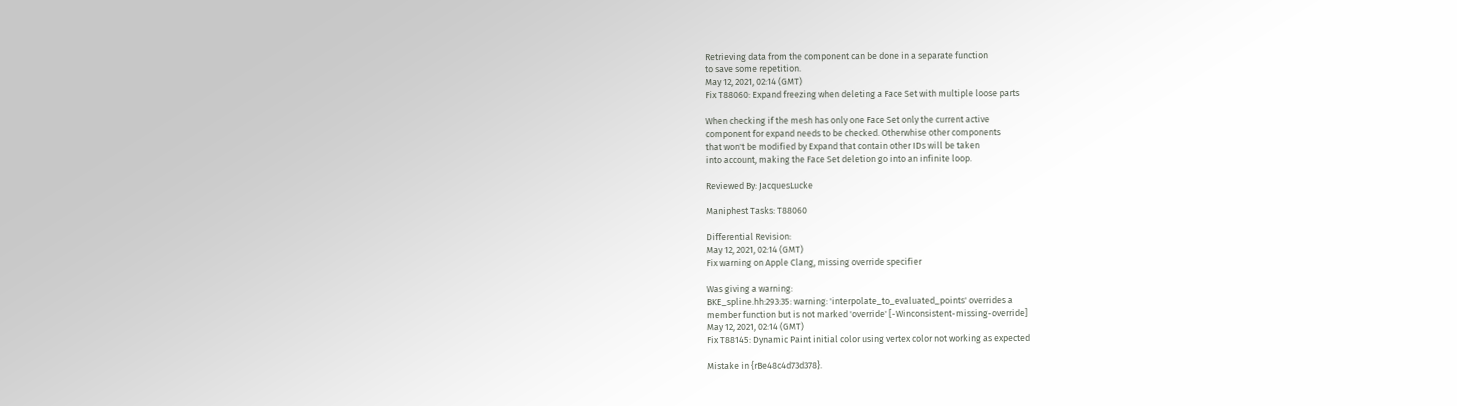Retrieving data from the component can be done in a separate function
to save some repetition.
May 12, 2021, 02:14 (GMT)
Fix T88060: Expand freezing when deleting a Face Set with multiple loose parts

When checking if the mesh has only one Face Set only the current active
component for expand needs to be checked. Otherwhise other components
that won't be modified by Expand that contain other IDs will be taken
into account, making the Face Set deletion go into an infinite loop.

Reviewed By: JacquesLucke

Maniphest Tasks: T88060

Differential Revision:
May 12, 2021, 02:14 (GMT)
Fix warning on Apple Clang, missing override specifier

Was giving a warning:
BKE_spline.hh:293:35: warning: 'interpolate_to_evaluated_points' overrides a
member function but is not marked 'override' [-Winconsistent-missing-override]
May 12, 2021, 02:14 (GMT)
Fix T88145: Dynamic Paint initial color using vertex color not working as expected

Mistake in {rBe48c4d73d378}.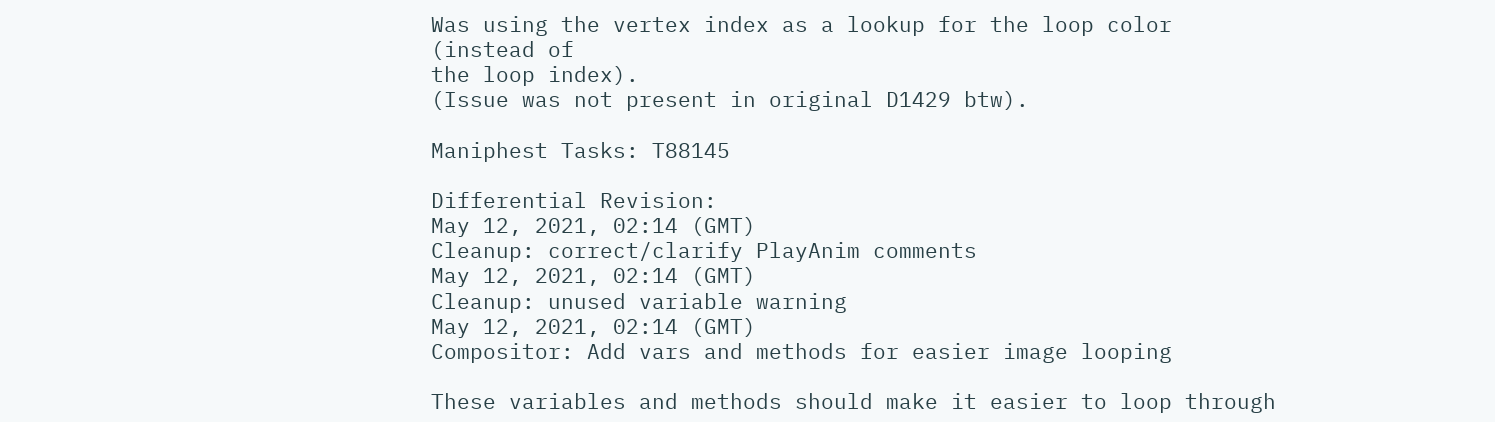Was using the vertex index as a lookup for the loop color (instead of
the loop index).
(Issue was not present in original D1429 btw).

Maniphest Tasks: T88145

Differential Revision:
May 12, 2021, 02:14 (GMT)
Cleanup: correct/clarify PlayAnim comments
May 12, 2021, 02:14 (GMT)
Cleanup: unused variable warning
May 12, 2021, 02:14 (GMT)
Compositor: Add vars and methods for easier image looping

These variables and methods should make it easier to loop through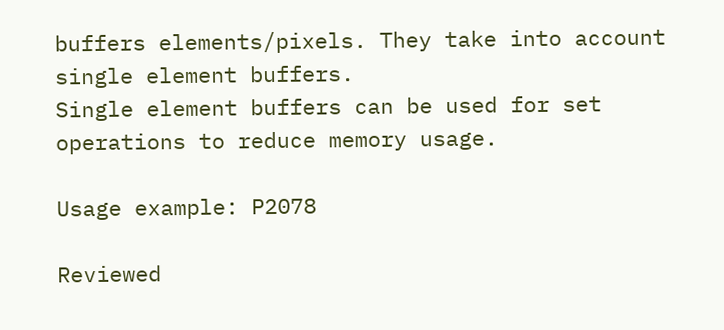buffers elements/pixels. They take into account single element buffers.
Single element buffers can be used for set operations to reduce memory usage.

Usage example: P2078

Reviewed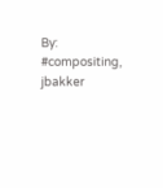By: #compositing, jbakker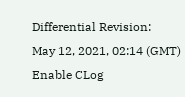Differential Revision:
May 12, 2021, 02:14 (GMT)
Enable CLog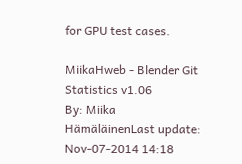for GPU test cases.

MiikaHweb - Blender Git Statistics v1.06
By: Miika HämäläinenLast update: Nov-07-2014 14:18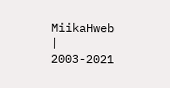MiikaHweb | 2003-2021